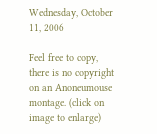Wednesday, October 11, 2006

Feel free to copy, there is no copyright on an Anoneumouse montage. (click on image to enlarge)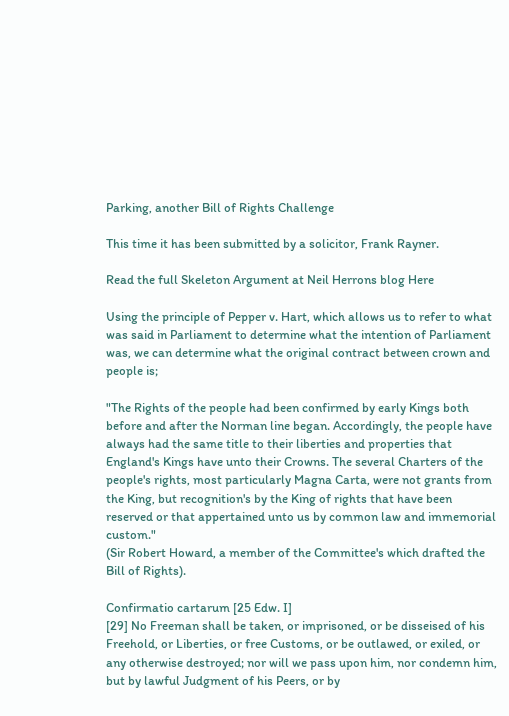Parking, another Bill of Rights Challenge

This time it has been submitted by a solicitor, Frank Rayner.

Read the full Skeleton Argument at Neil Herrons blog Here

Using the principle of Pepper v. Hart, which allows us to refer to what was said in Parliament to determine what the intention of Parliament was, we can determine what the original contract between crown and people is;

"The Rights of the people had been confirmed by early Kings both before and after the Norman line began. Accordingly, the people have always had the same title to their liberties and properties that England's Kings have unto their Crowns. The several Charters of the people's rights, most particularly Magna Carta, were not grants from the King, but recognition's by the King of rights that have been reserved or that appertained unto us by common law and immemorial custom."
(Sir Robert Howard, a member of the Committee's which drafted the Bill of Rights).

Confirmatio cartarum [25 Edw. I]
[29] No Freeman shall be taken, or imprisoned, or be disseised of his Freehold, or Liberties, or free Customs, or be outlawed, or exiled, or any otherwise destroyed; nor will we pass upon him, nor condemn him, but by lawful Judgment of his Peers, or by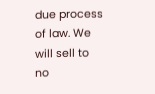due process of law. We will sell to no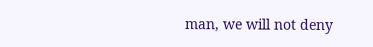man, we will not deny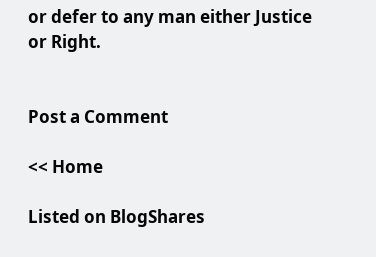or defer to any man either Justice or Right.


Post a Comment

<< Home

Listed on BlogShares